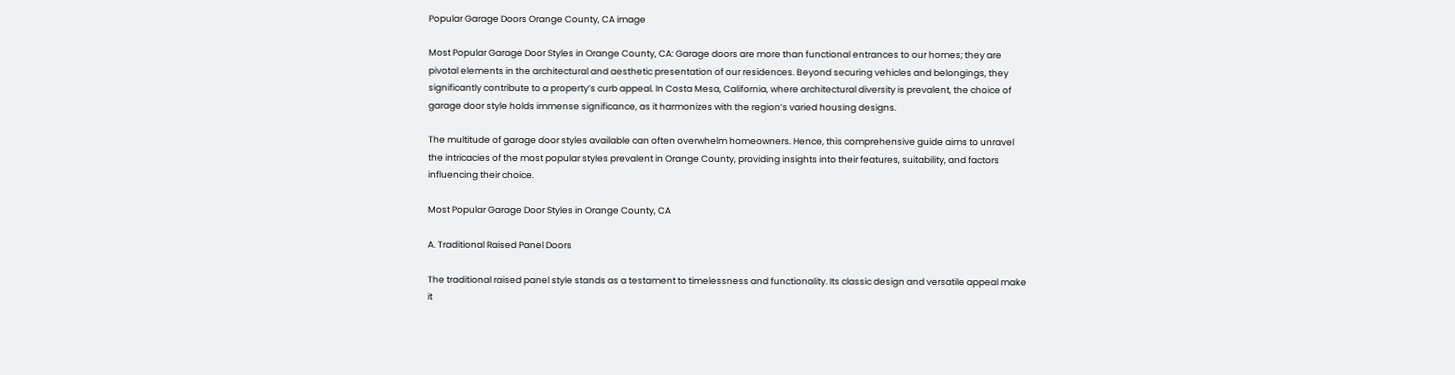Popular Garage Doors Orange County, CA image

Most Popular Garage Door Styles in Orange County, CA: Garage doors are more than functional entrances to our homes; they are pivotal elements in the architectural and aesthetic presentation of our residences. Beyond securing vehicles and belongings, they significantly contribute to a property’s curb appeal. In Costa Mesa, California, where architectural diversity is prevalent, the choice of garage door style holds immense significance, as it harmonizes with the region’s varied housing designs.

The multitude of garage door styles available can often overwhelm homeowners. Hence, this comprehensive guide aims to unravel the intricacies of the most popular styles prevalent in Orange County, providing insights into their features, suitability, and factors influencing their choice.

Most Popular Garage Door Styles in Orange County, CA

A. Traditional Raised Panel Doors

The traditional raised panel style stands as a testament to timelessness and functionality. Its classic design and versatile appeal make it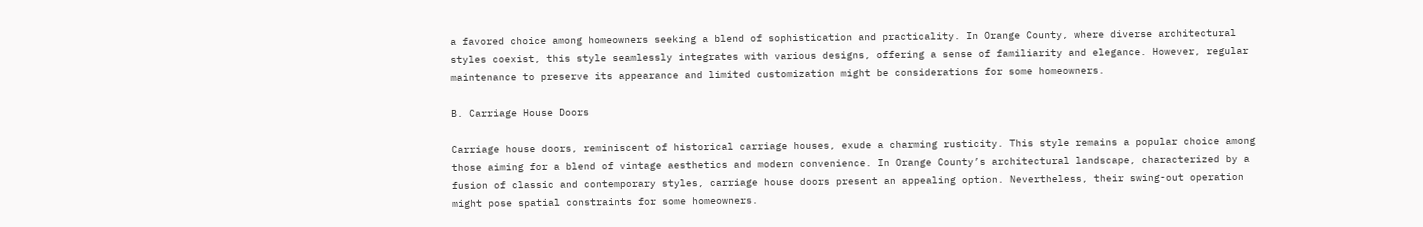a favored choice among homeowners seeking a blend of sophistication and practicality. In Orange County, where diverse architectural styles coexist, this style seamlessly integrates with various designs, offering a sense of familiarity and elegance. However, regular maintenance to preserve its appearance and limited customization might be considerations for some homeowners.

B. Carriage House Doors

Carriage house doors, reminiscent of historical carriage houses, exude a charming rusticity. This style remains a popular choice among those aiming for a blend of vintage aesthetics and modern convenience. In Orange County’s architectural landscape, characterized by a fusion of classic and contemporary styles, carriage house doors present an appealing option. Nevertheless, their swing-out operation might pose spatial constraints for some homeowners.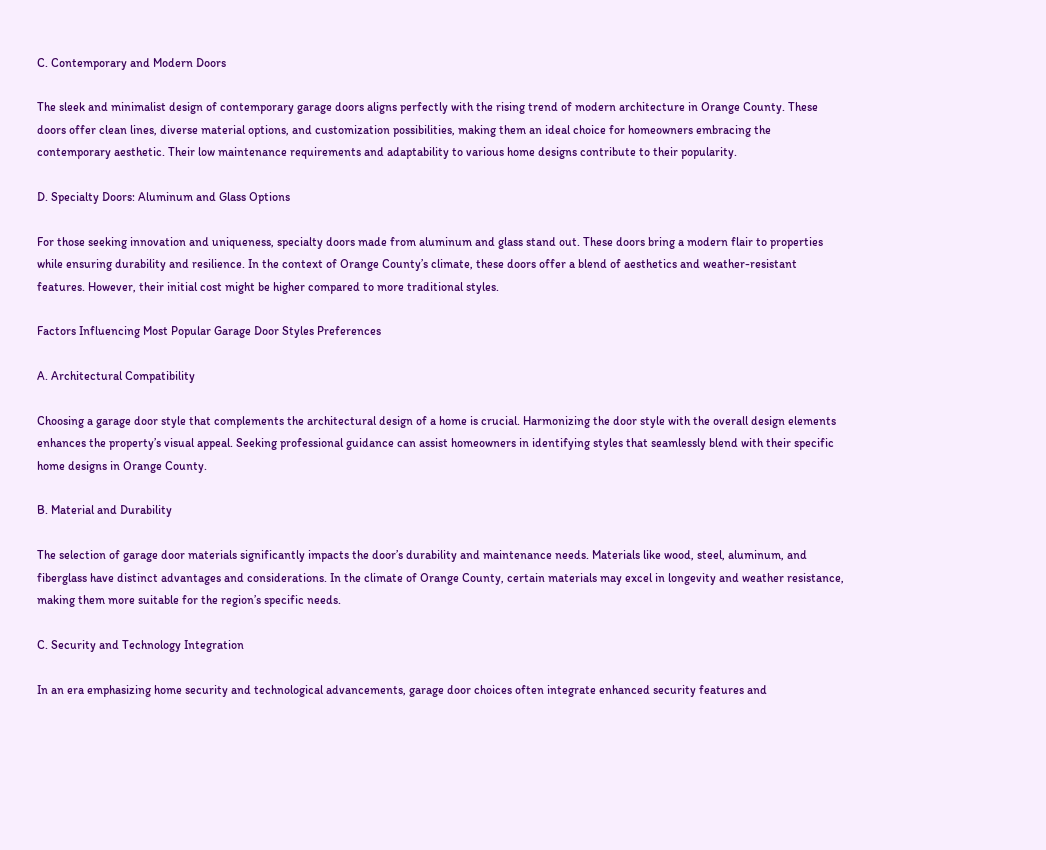C. Contemporary and Modern Doors

The sleek and minimalist design of contemporary garage doors aligns perfectly with the rising trend of modern architecture in Orange County. These doors offer clean lines, diverse material options, and customization possibilities, making them an ideal choice for homeowners embracing the contemporary aesthetic. Their low maintenance requirements and adaptability to various home designs contribute to their popularity.

D. Specialty Doors: Aluminum and Glass Options

For those seeking innovation and uniqueness, specialty doors made from aluminum and glass stand out. These doors bring a modern flair to properties while ensuring durability and resilience. In the context of Orange County’s climate, these doors offer a blend of aesthetics and weather-resistant features. However, their initial cost might be higher compared to more traditional styles.

Factors Influencing Most Popular Garage Door Styles Preferences

A. Architectural Compatibility

Choosing a garage door style that complements the architectural design of a home is crucial. Harmonizing the door style with the overall design elements enhances the property’s visual appeal. Seeking professional guidance can assist homeowners in identifying styles that seamlessly blend with their specific home designs in Orange County.

B. Material and Durability

The selection of garage door materials significantly impacts the door’s durability and maintenance needs. Materials like wood, steel, aluminum, and fiberglass have distinct advantages and considerations. In the climate of Orange County, certain materials may excel in longevity and weather resistance, making them more suitable for the region’s specific needs.

C. Security and Technology Integration

In an era emphasizing home security and technological advancements, garage door choices often integrate enhanced security features and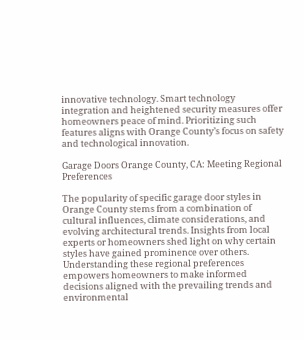innovative technology. Smart technology integration and heightened security measures offer homeowners peace of mind. Prioritizing such features aligns with Orange County’s focus on safety and technological innovation.

Garage Doors Orange County, CA: Meeting Regional Preferences

The popularity of specific garage door styles in Orange County stems from a combination of cultural influences, climate considerations, and evolving architectural trends. Insights from local experts or homeowners shed light on why certain styles have gained prominence over others. Understanding these regional preferences empowers homeowners to make informed decisions aligned with the prevailing trends and environmental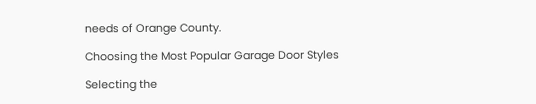needs of Orange County.

Choosing the Most Popular Garage Door Styles

Selecting the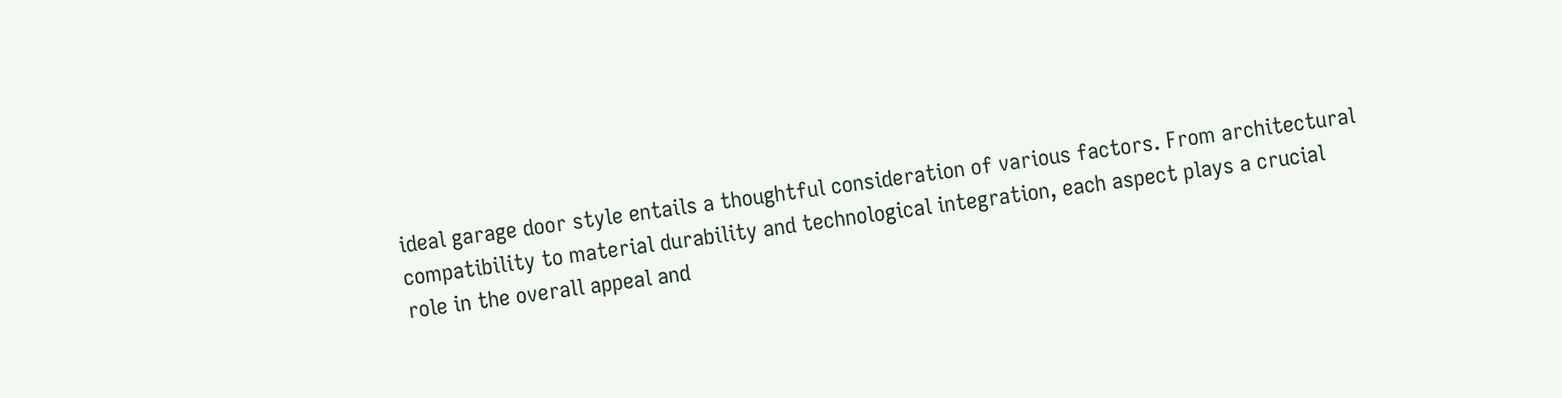ideal garage door style entails a thoughtful consideration of various factors. From architectural compatibility to material durability and technological integration, each aspect plays a crucial role in the overall appeal and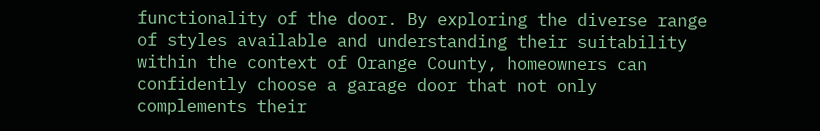functionality of the door. By exploring the diverse range of styles available and understanding their suitability within the context of Orange County, homeowners can confidently choose a garage door that not only complements their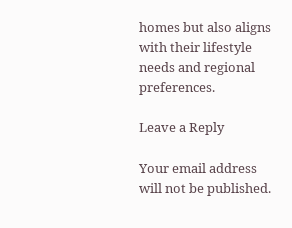homes but also aligns with their lifestyle needs and regional preferences.

Leave a Reply

Your email address will not be published.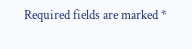Required fields are marked *